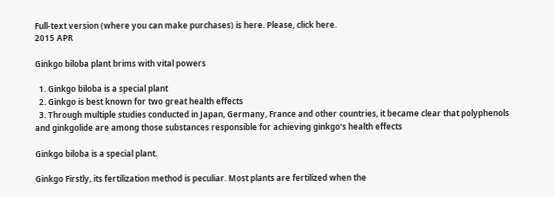Full-text version (where you can make purchases) is here. Please, click here.
2015 APR

Ginkgo biloba plant brims with vital powers

  1. Ginkgo biloba is a special plant
  2. Ginkgo is best known for two great health effects
  3. Through multiple studies conducted in Japan, Germany, France and other countries, it became clear that polyphenols and ginkgolide are among those substances responsible for achieving ginkgo's health effects

Ginkgo biloba is a special plant.

Ginkgo Firstly, its fertilization method is peculiar. Most plants are fertilized when the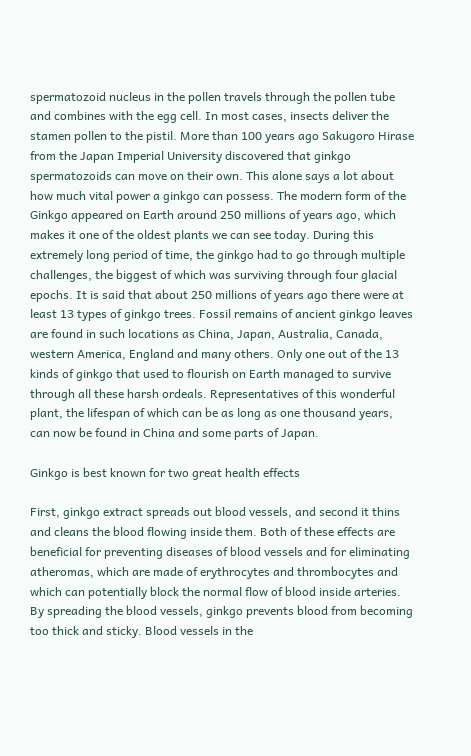spermatozoid nucleus in the pollen travels through the pollen tube and combines with the egg cell. In most cases, insects deliver the stamen pollen to the pistil. More than 100 years ago Sakugoro Hirase from the Japan Imperial University discovered that ginkgo spermatozoids can move on their own. This alone says a lot about how much vital power a ginkgo can possess. The modern form of the Ginkgo appeared on Earth around 250 millions of years ago, which makes it one of the oldest plants we can see today. During this extremely long period of time, the ginkgo had to go through multiple challenges, the biggest of which was surviving through four glacial epochs. It is said that about 250 millions of years ago there were at least 13 types of ginkgo trees. Fossil remains of ancient ginkgo leaves are found in such locations as China, Japan, Australia, Canada, western America, England and many others. Only one out of the 13 kinds of ginkgo that used to flourish on Earth managed to survive through all these harsh ordeals. Representatives of this wonderful plant, the lifespan of which can be as long as one thousand years, can now be found in China and some parts of Japan.

Ginkgo is best known for two great health effects

First, ginkgo extract spreads out blood vessels, and second it thins and cleans the blood flowing inside them. Both of these effects are beneficial for preventing diseases of blood vessels and for eliminating atheromas, which are made of erythrocytes and thrombocytes and which can potentially block the normal flow of blood inside arteries. By spreading the blood vessels, ginkgo prevents blood from becoming too thick and sticky. Blood vessels in the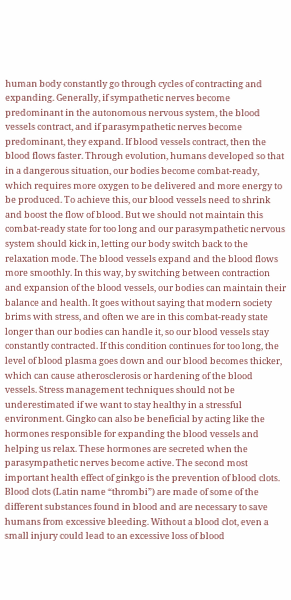human body constantly go through cycles of contracting and expanding. Generally, if sympathetic nerves become predominant in the autonomous nervous system, the blood vessels contract, and if parasympathetic nerves become predominant, they expand. If blood vessels contract, then the blood flows faster. Through evolution, humans developed so that in a dangerous situation, our bodies become combat-ready, which requires more oxygen to be delivered and more energy to be produced. To achieve this, our blood vessels need to shrink and boost the flow of blood. But we should not maintain this combat-ready state for too long and our parasympathetic nervous system should kick in, letting our body switch back to the relaxation mode. The blood vessels expand and the blood flows more smoothly. In this way, by switching between contraction and expansion of the blood vessels, our bodies can maintain their balance and health. It goes without saying that modern society brims with stress, and often we are in this combat-ready state longer than our bodies can handle it, so our blood vessels stay constantly contracted. If this condition continues for too long, the level of blood plasma goes down and our blood becomes thicker, which can cause atherosclerosis or hardening of the blood vessels. Stress management techniques should not be underestimated if we want to stay healthy in a stressful environment. Gingko can also be beneficial by acting like the hormones responsible for expanding the blood vessels and helping us relax. These hormones are secreted when the parasympathetic nerves become active. The second most important health effect of ginkgo is the prevention of blood clots. Blood clots (Latin name “thrombi”) are made of some of the different substances found in blood and are necessary to save humans from excessive bleeding. Without a blood clot, even a small injury could lead to an excessive loss of blood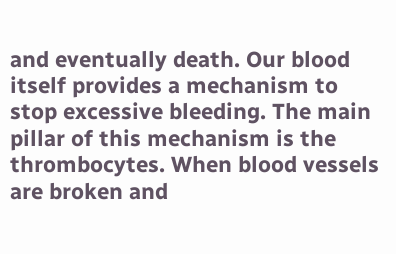and eventually death. Our blood itself provides a mechanism to stop excessive bleeding. The main pillar of this mechanism is the thrombocytes. When blood vessels are broken and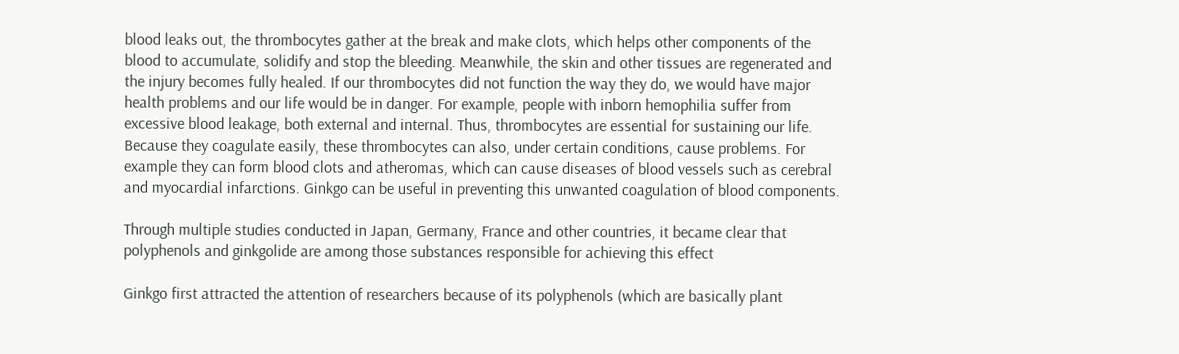blood leaks out, the thrombocytes gather at the break and make clots, which helps other components of the blood to accumulate, solidify and stop the bleeding. Meanwhile, the skin and other tissues are regenerated and the injury becomes fully healed. If our thrombocytes did not function the way they do, we would have major health problems and our life would be in danger. For example, people with inborn hemophilia suffer from excessive blood leakage, both external and internal. Thus, thrombocytes are essential for sustaining our life. Because they coagulate easily, these thrombocytes can also, under certain conditions, cause problems. For example they can form blood clots and atheromas, which can cause diseases of blood vessels such as cerebral and myocardial infarctions. Ginkgo can be useful in preventing this unwanted coagulation of blood components.

Through multiple studies conducted in Japan, Germany, France and other countries, it became clear that polyphenols and ginkgolide are among those substances responsible for achieving this effect

Ginkgo first attracted the attention of researchers because of its polyphenols (which are basically plant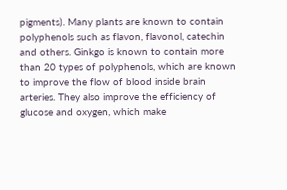pigments). Many plants are known to contain polyphenols such as flavon, flavonol, catechin and others. Ginkgo is known to contain more than 20 types of polyphenols, which are known to improve the flow of blood inside brain arteries. They also improve the efficiency of glucose and oxygen, which make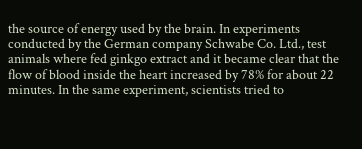the source of energy used by the brain. In experiments conducted by the German company Schwabe Co. Ltd., test animals where fed ginkgo extract and it became clear that the flow of blood inside the heart increased by 78% for about 22 minutes. In the same experiment, scientists tried to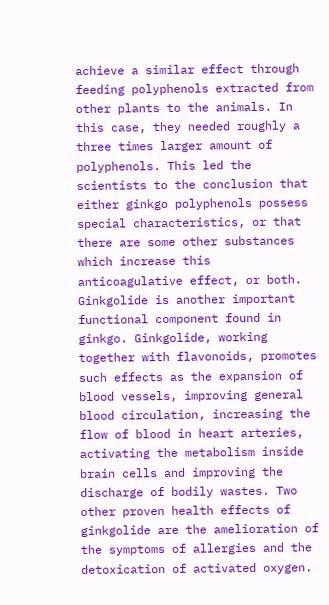achieve a similar effect through feeding polyphenols extracted from other plants to the animals. In this case, they needed roughly a three times larger amount of polyphenols. This led the scientists to the conclusion that either ginkgo polyphenols possess special characteristics, or that there are some other substances which increase this anticoagulative effect, or both. Ginkgolide is another important functional component found in ginkgo. Ginkgolide, working together with flavonoids, promotes such effects as the expansion of blood vessels, improving general blood circulation, increasing the flow of blood in heart arteries, activating the metabolism inside brain cells and improving the discharge of bodily wastes. Two other proven health effects of ginkgolide are the amelioration of the symptoms of allergies and the detoxication of activated oxygen.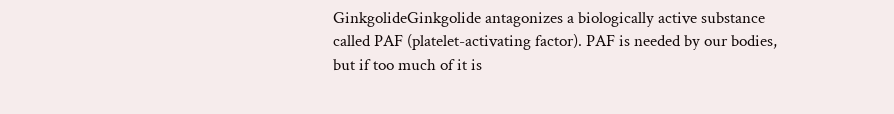GinkgolideGinkgolide antagonizes a biologically active substance called PAF (platelet-activating factor). PAF is needed by our bodies, but if too much of it is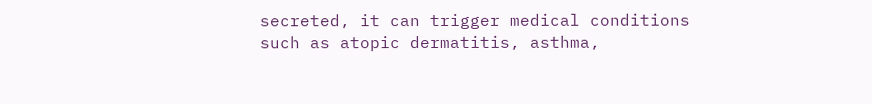secreted, it can trigger medical conditions such as atopic dermatitis, asthma,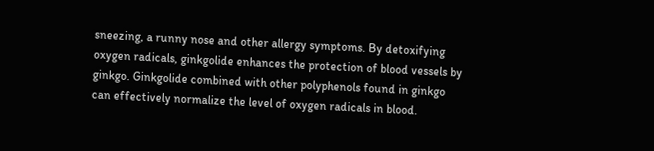sneezing, a runny nose and other allergy symptoms. By detoxifying oxygen radicals, ginkgolide enhances the protection of blood vessels by ginkgo. Ginkgolide combined with other polyphenols found in ginkgo can effectively normalize the level of oxygen radicals in blood.